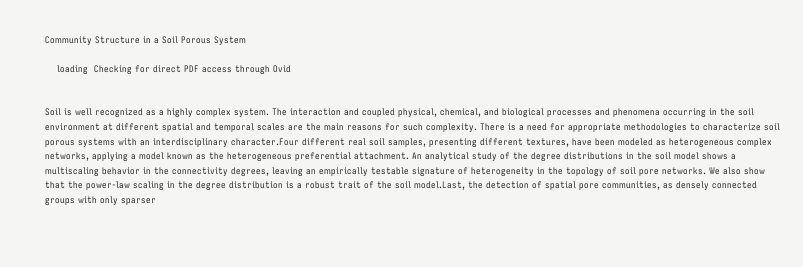Community Structure in a Soil Porous System

    loading  Checking for direct PDF access through Ovid


Soil is well recognized as a highly complex system. The interaction and coupled physical, chemical, and biological processes and phenomena occurring in the soil environment at different spatial and temporal scales are the main reasons for such complexity. There is a need for appropriate methodologies to characterize soil porous systems with an interdisciplinary character.Four different real soil samples, presenting different textures, have been modeled as heterogeneous complex networks, applying a model known as the heterogeneous preferential attachment. An analytical study of the degree distributions in the soil model shows a multiscaling behavior in the connectivity degrees, leaving an empirically testable signature of heterogeneity in the topology of soil pore networks. We also show that the power-law scaling in the degree distribution is a robust trait of the soil model.Last, the detection of spatial pore communities, as densely connected groups with only sparser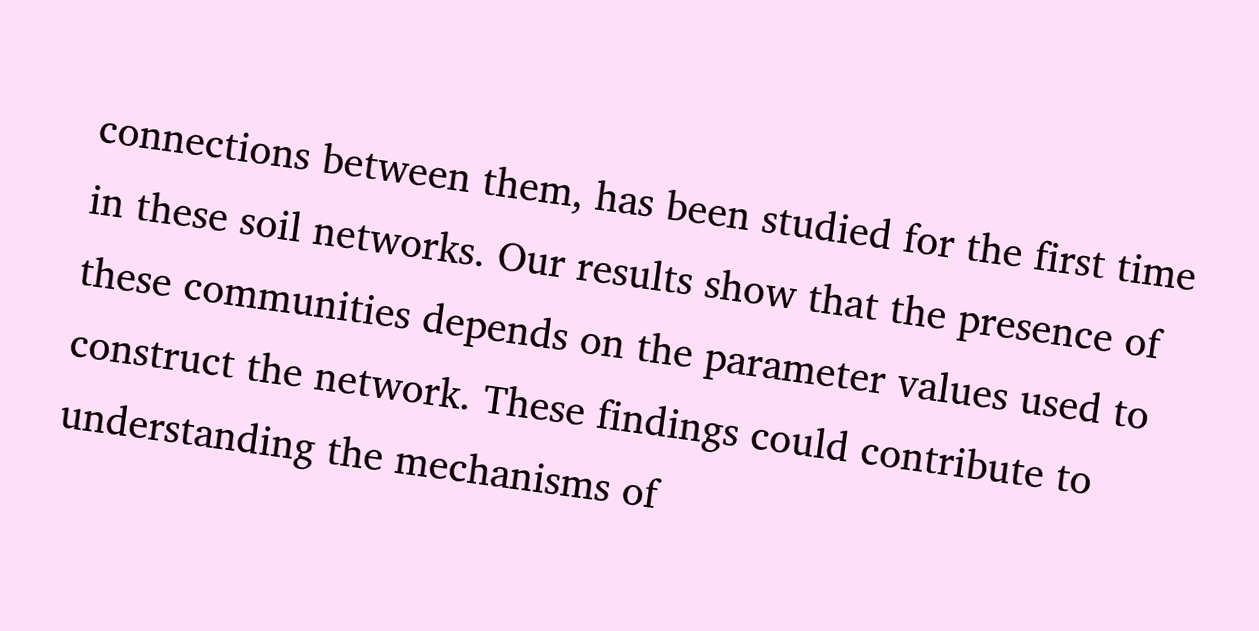connections between them, has been studied for the first time in these soil networks. Our results show that the presence of these communities depends on the parameter values used to construct the network. These findings could contribute to understanding the mechanisms of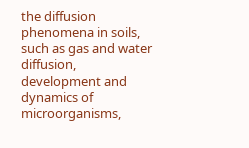the diffusion phenomena in soils, such as gas and water diffusion, development and dynamics of microorganisms,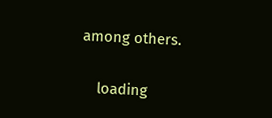among others.

    loading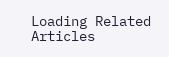Loading Related Articles